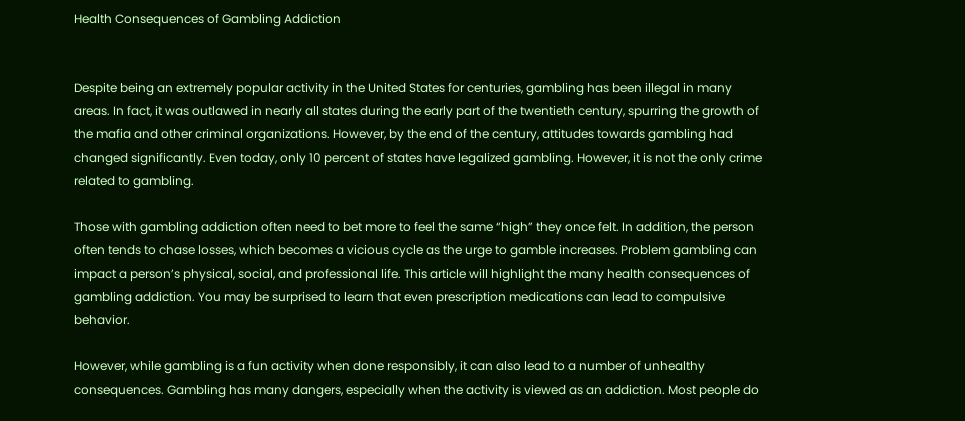Health Consequences of Gambling Addiction


Despite being an extremely popular activity in the United States for centuries, gambling has been illegal in many areas. In fact, it was outlawed in nearly all states during the early part of the twentieth century, spurring the growth of the mafia and other criminal organizations. However, by the end of the century, attitudes towards gambling had changed significantly. Even today, only 10 percent of states have legalized gambling. However, it is not the only crime related to gambling.

Those with gambling addiction often need to bet more to feel the same “high” they once felt. In addition, the person often tends to chase losses, which becomes a vicious cycle as the urge to gamble increases. Problem gambling can impact a person’s physical, social, and professional life. This article will highlight the many health consequences of gambling addiction. You may be surprised to learn that even prescription medications can lead to compulsive behavior.

However, while gambling is a fun activity when done responsibly, it can also lead to a number of unhealthy consequences. Gambling has many dangers, especially when the activity is viewed as an addiction. Most people do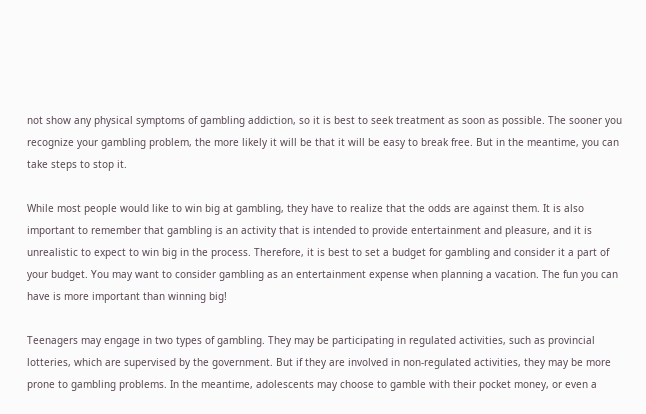not show any physical symptoms of gambling addiction, so it is best to seek treatment as soon as possible. The sooner you recognize your gambling problem, the more likely it will be that it will be easy to break free. But in the meantime, you can take steps to stop it.

While most people would like to win big at gambling, they have to realize that the odds are against them. It is also important to remember that gambling is an activity that is intended to provide entertainment and pleasure, and it is unrealistic to expect to win big in the process. Therefore, it is best to set a budget for gambling and consider it a part of your budget. You may want to consider gambling as an entertainment expense when planning a vacation. The fun you can have is more important than winning big!

Teenagers may engage in two types of gambling. They may be participating in regulated activities, such as provincial lotteries, which are supervised by the government. But if they are involved in non-regulated activities, they may be more prone to gambling problems. In the meantime, adolescents may choose to gamble with their pocket money, or even a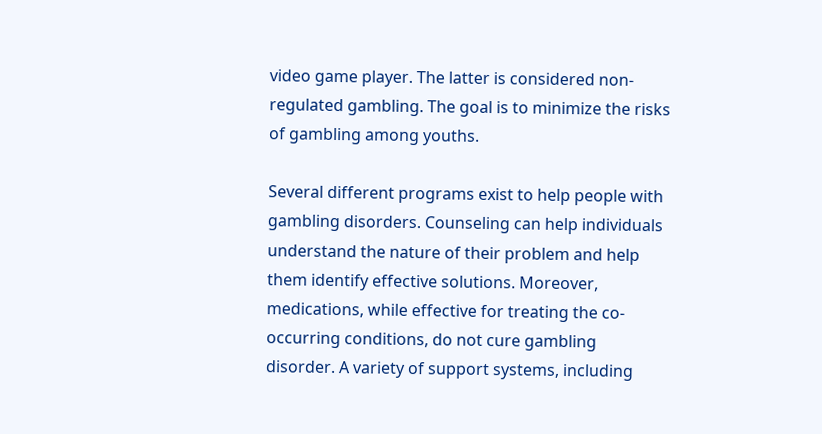video game player. The latter is considered non-regulated gambling. The goal is to minimize the risks of gambling among youths.

Several different programs exist to help people with gambling disorders. Counseling can help individuals understand the nature of their problem and help them identify effective solutions. Moreover, medications, while effective for treating the co-occurring conditions, do not cure gambling disorder. A variety of support systems, including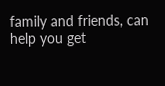family and friends, can help you get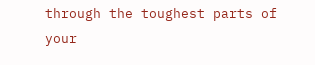through the toughest parts of your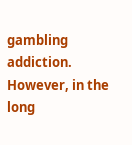gambling addiction. However, in the long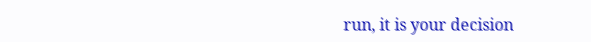run, it is your decision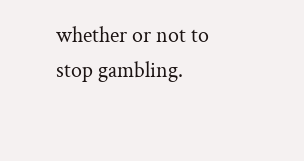whether or not to stop gambling.